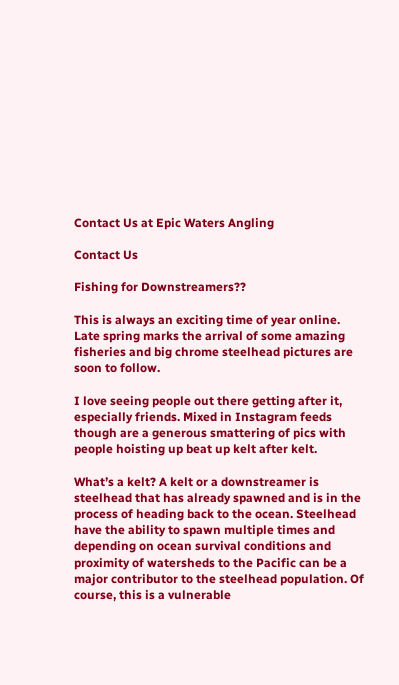Contact Us at Epic Waters Angling

Contact Us

Fishing for Downstreamers??

This is always an exciting time of year online. Late spring marks the arrival of some amazing fisheries and big chrome steelhead pictures are soon to follow.

I love seeing people out there getting after it, especially friends. Mixed in Instagram feeds though are a generous smattering of pics with people hoisting up beat up kelt after kelt.

What’s a kelt? A kelt or a downstreamer is steelhead that has already spawned and is in the process of heading back to the ocean. Steelhead have the ability to spawn multiple times and depending on ocean survival conditions and proximity of watersheds to the Pacific can be a major contributor to the steelhead population. Of course, this is a vulnerable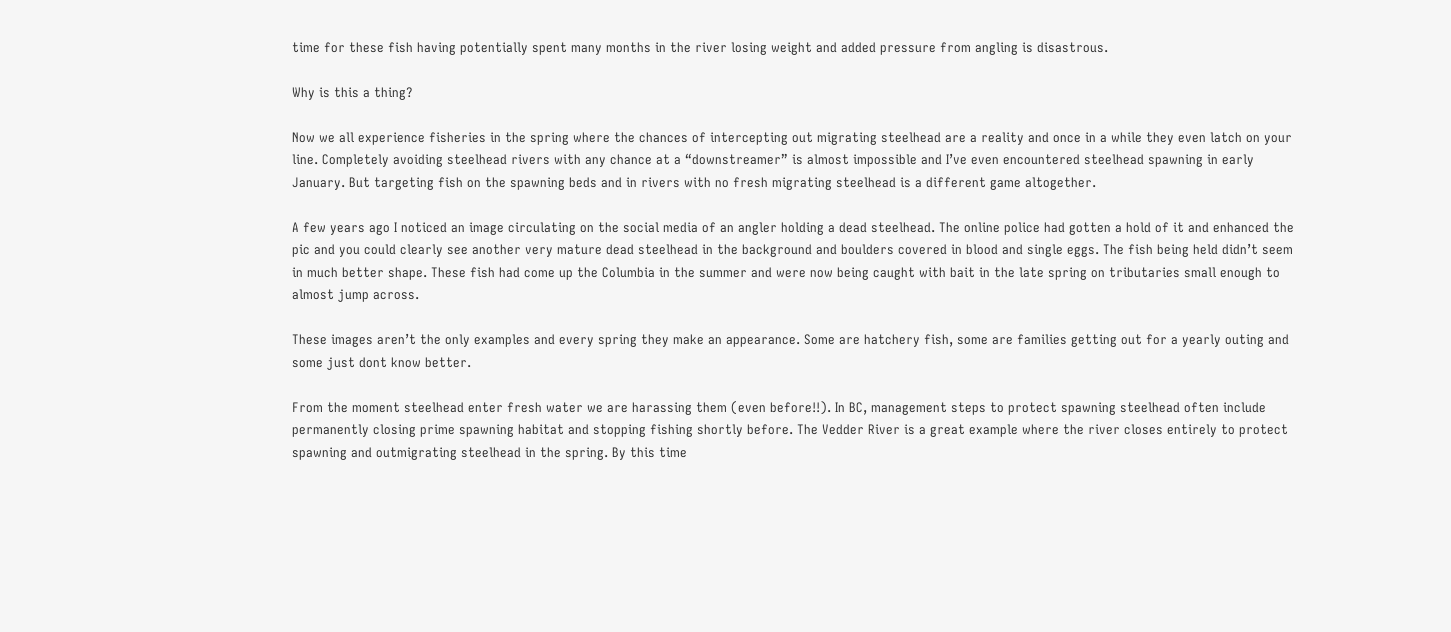time for these fish having potentially spent many months in the river losing weight and added pressure from angling is disastrous.

Why is this a thing?

Now we all experience fisheries in the spring where the chances of intercepting out migrating steelhead are a reality and once in a while they even latch on your line. Completely avoiding steelhead rivers with any chance at a “downstreamer” is almost impossible and I’ve even encountered steelhead spawning in early January. But targeting fish on the spawning beds and in rivers with no fresh migrating steelhead is a different game altogether.

A few years ago I noticed an image circulating on the social media of an angler holding a dead steelhead. The online police had gotten a hold of it and enhanced the pic and you could clearly see another very mature dead steelhead in the background and boulders covered in blood and single eggs. The fish being held didn’t seem in much better shape. These fish had come up the Columbia in the summer and were now being caught with bait in the late spring on tributaries small enough to almost jump across.

These images aren’t the only examples and every spring they make an appearance. Some are hatchery fish, some are families getting out for a yearly outing and some just dont know better.

From the moment steelhead enter fresh water we are harassing them (even before!!). In BC, management steps to protect spawning steelhead often include permanently closing prime spawning habitat and stopping fishing shortly before. The Vedder River is a great example where the river closes entirely to protect spawning and outmigrating steelhead in the spring. By this time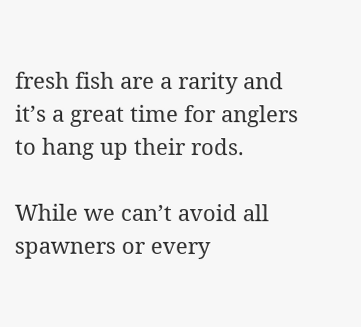fresh fish are a rarity and it’s a great time for anglers to hang up their rods.

While we can’t avoid all spawners or every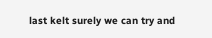last kelt surely we can try and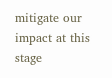mitigate our impact at this stage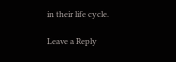in their life cycle.

Leave a Reply